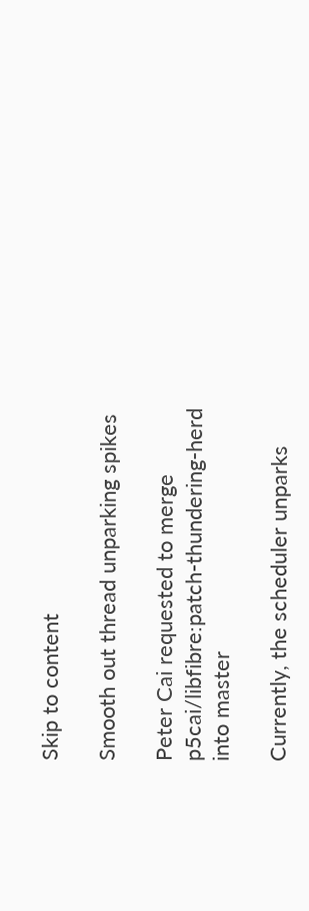Skip to content

Smooth out thread unparking spikes

Peter Cai requested to merge p5cai/libfibre:patch-thundering-herd into master

Currently, the scheduler unparks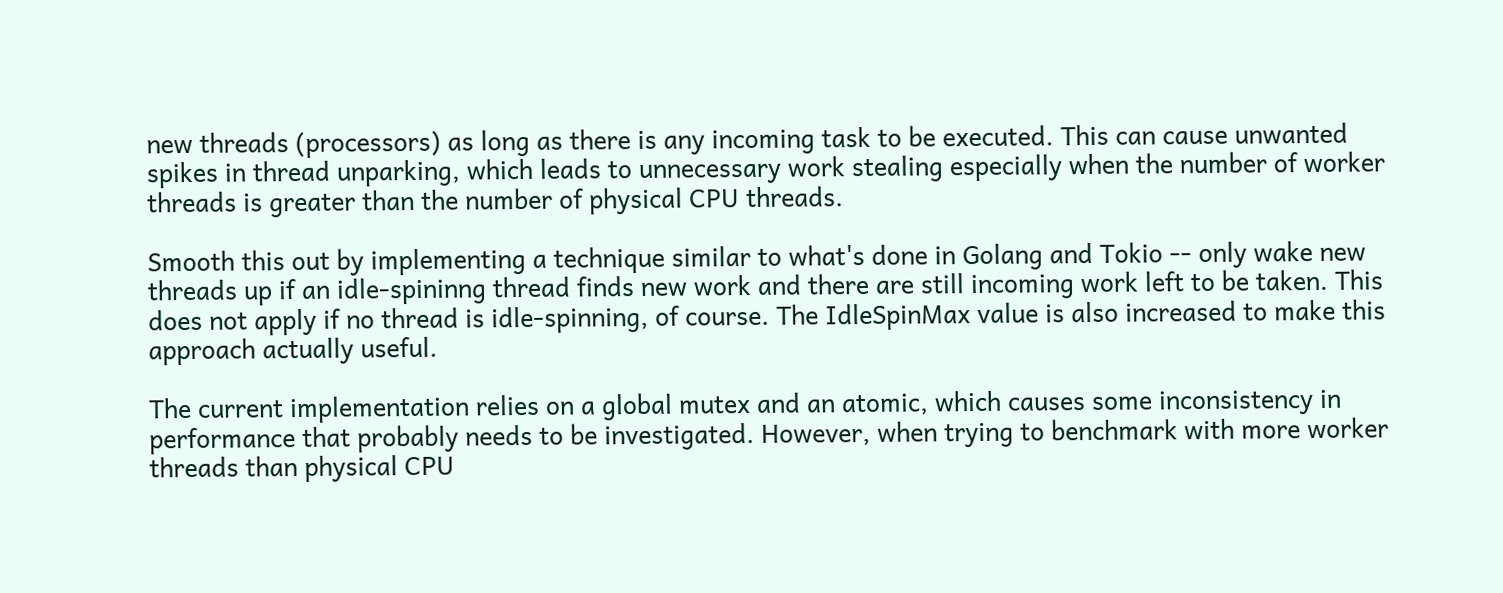new threads (processors) as long as there is any incoming task to be executed. This can cause unwanted spikes in thread unparking, which leads to unnecessary work stealing especially when the number of worker threads is greater than the number of physical CPU threads.

Smooth this out by implementing a technique similar to what's done in Golang and Tokio -- only wake new threads up if an idle-spininng thread finds new work and there are still incoming work left to be taken. This does not apply if no thread is idle-spinning, of course. The IdleSpinMax value is also increased to make this approach actually useful.

The current implementation relies on a global mutex and an atomic, which causes some inconsistency in performance that probably needs to be investigated. However, when trying to benchmark with more worker threads than physical CPU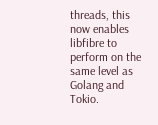threads, this now enables libfibre to perform on the same level as Golang and Tokio.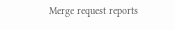Merge request reports